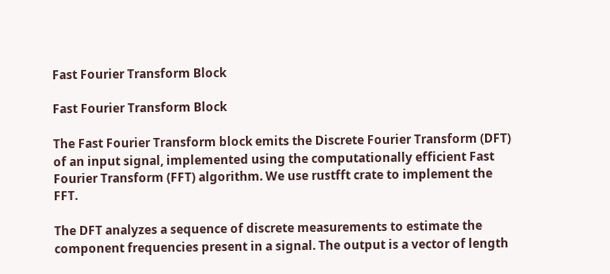Fast Fourier Transform Block

Fast Fourier Transform Block

The Fast Fourier Transform block emits the Discrete Fourier Transform (DFT) of an input signal, implemented using the computationally efficient Fast Fourier Transform (FFT) algorithm. We use rustfft crate to implement the FFT.

The DFT analyzes a sequence of discrete measurements to estimate the component frequencies present in a signal. The output is a vector of length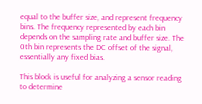equal to the buffer size, and represent frequency bins. The frequency represented by each bin depends on the sampling rate and buffer size. The 0th bin represents the DC offset of the signal, essentially any fixed bias.

This block is useful for analyzing a sensor reading to determine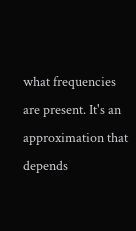what frequencies are present. It's an approximation that depends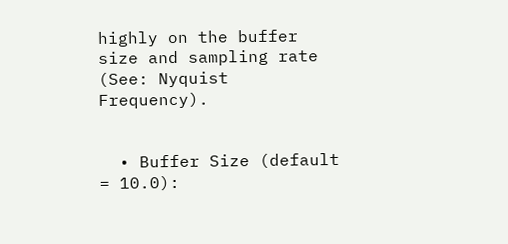highly on the buffer size and sampling rate (See: Nyquist Frequency).


  • Buffer Size (default = 10.0):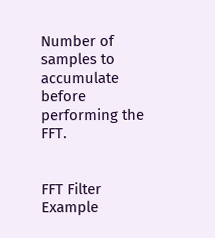Number of samples to accumulate before performing the FFT.


FFT Filter Example